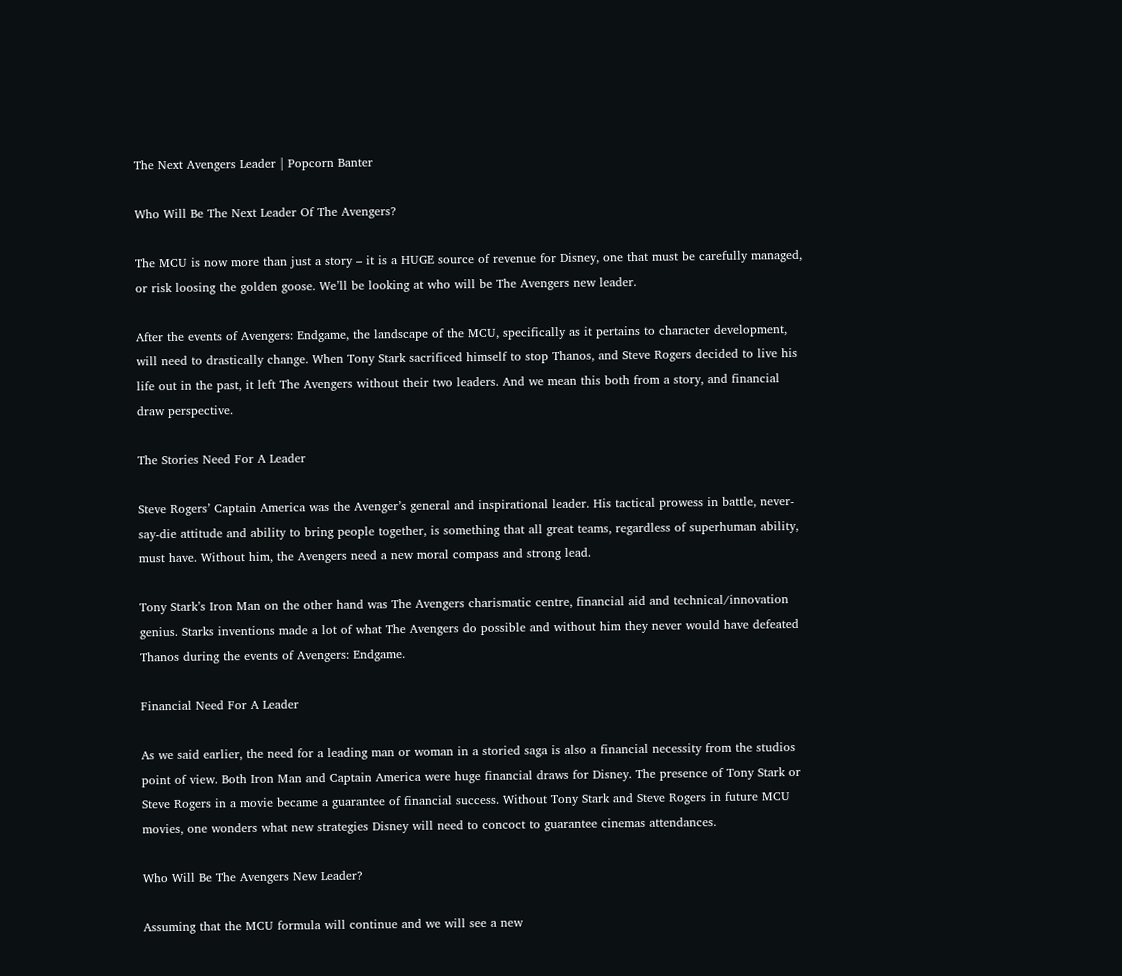The Next Avengers Leader | Popcorn Banter

Who Will Be The Next Leader Of The Avengers?

The MCU is now more than just a story – it is a HUGE source of revenue for Disney, one that must be carefully managed, or risk loosing the golden goose. We’ll be looking at who will be The Avengers new leader.

After the events of Avengers: Endgame, the landscape of the MCU, specifically as it pertains to character development, will need to drastically change. When Tony Stark sacrificed himself to stop Thanos, and Steve Rogers decided to live his life out in the past, it left The Avengers without their two leaders. And we mean this both from a story, and financial draw perspective.

The Stories Need For A Leader

Steve Rogers’ Captain America was the Avenger’s general and inspirational leader. His tactical prowess in battle, never-say-die attitude and ability to bring people together, is something that all great teams, regardless of superhuman ability, must have. Without him, the Avengers need a new moral compass and strong lead.

Tony Stark’s Iron Man on the other hand was The Avengers charismatic centre, financial aid and technical/innovation genius. Starks inventions made a lot of what The Avengers do possible and without him they never would have defeated Thanos during the events of Avengers: Endgame.

Financial Need For A Leader

As we said earlier, the need for a leading man or woman in a storied saga is also a financial necessity from the studios point of view. Both Iron Man and Captain America were huge financial draws for Disney. The presence of Tony Stark or Steve Rogers in a movie became a guarantee of financial success. Without Tony Stark and Steve Rogers in future MCU movies, one wonders what new strategies Disney will need to concoct to guarantee cinemas attendances.

Who Will Be The Avengers New Leader?

Assuming that the MCU formula will continue and we will see a new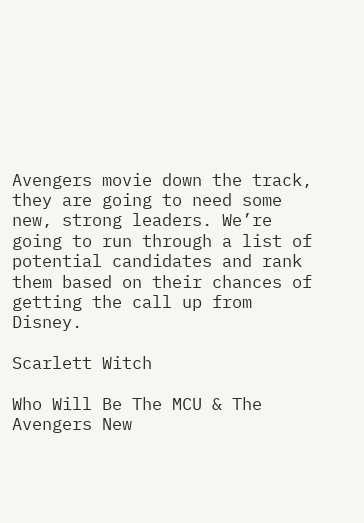Avengers movie down the track, they are going to need some new, strong leaders. We’re going to run through a list of potential candidates and rank them based on their chances of getting the call up from Disney.

Scarlett Witch

Who Will Be The MCU & The Avengers New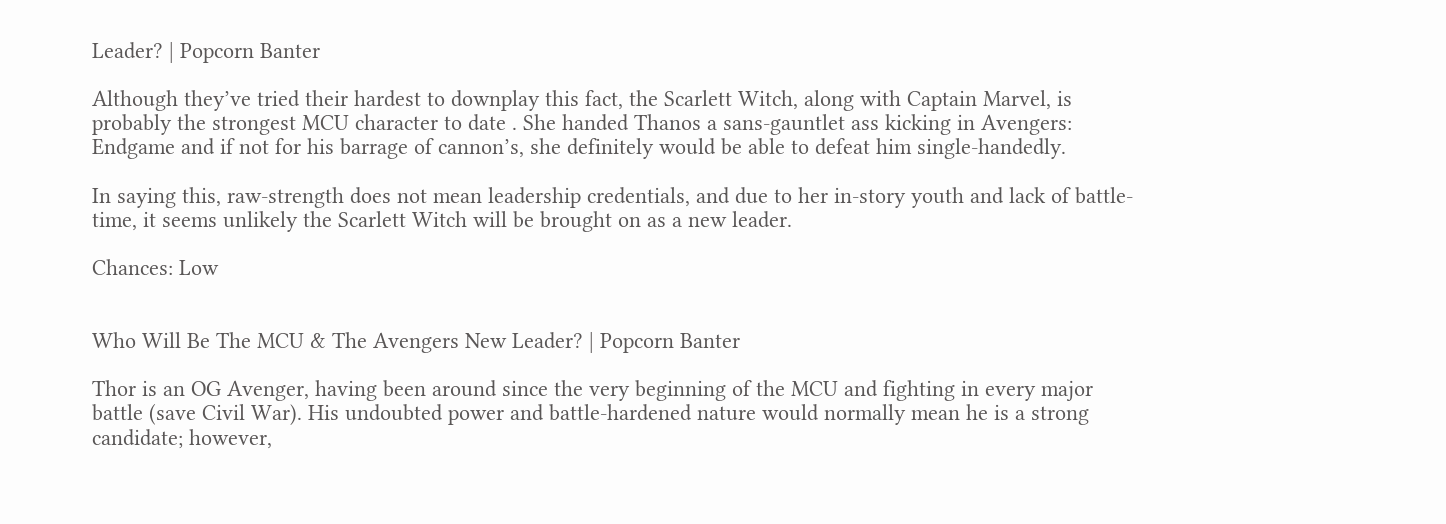Leader? | Popcorn Banter

Although they’ve tried their hardest to downplay this fact, the Scarlett Witch, along with Captain Marvel, is probably the strongest MCU character to date . She handed Thanos a sans-gauntlet ass kicking in Avengers: Endgame and if not for his barrage of cannon’s, she definitely would be able to defeat him single-handedly.

In saying this, raw-strength does not mean leadership credentials, and due to her in-story youth and lack of battle-time, it seems unlikely the Scarlett Witch will be brought on as a new leader.

Chances: Low


Who Will Be The MCU & The Avengers New Leader? | Popcorn Banter

Thor is an OG Avenger, having been around since the very beginning of the MCU and fighting in every major battle (save Civil War). His undoubted power and battle-hardened nature would normally mean he is a strong candidate; however,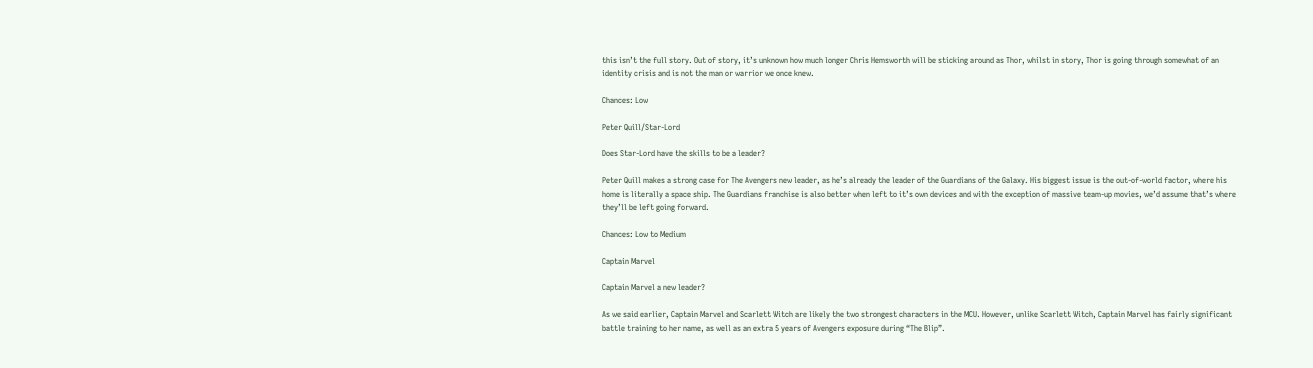this isn’t the full story. Out of story, it’s unknown how much longer Chris Hemsworth will be sticking around as Thor, whilst in story, Thor is going through somewhat of an identity crisis and is not the man or warrior we once knew.

Chances: Low

Peter Quill/Star-Lord

Does Star-Lord have the skills to be a leader?

Peter Quill makes a strong case for The Avengers new leader, as he’s already the leader of the Guardians of the Galaxy. His biggest issue is the out-of-world factor, where his home is literally a space ship. The Guardians franchise is also better when left to it’s own devices and with the exception of massive team-up movies, we’d assume that’s where they’ll be left going forward.

Chances: Low to Medium

Captain Marvel

Captain Marvel a new leader?

As we said earlier, Captain Marvel and Scarlett Witch are likely the two strongest characters in the MCU. However, unlike Scarlett Witch, Captain Marvel has fairly significant battle training to her name, as well as an extra 5 years of Avengers exposure during “The Blip”.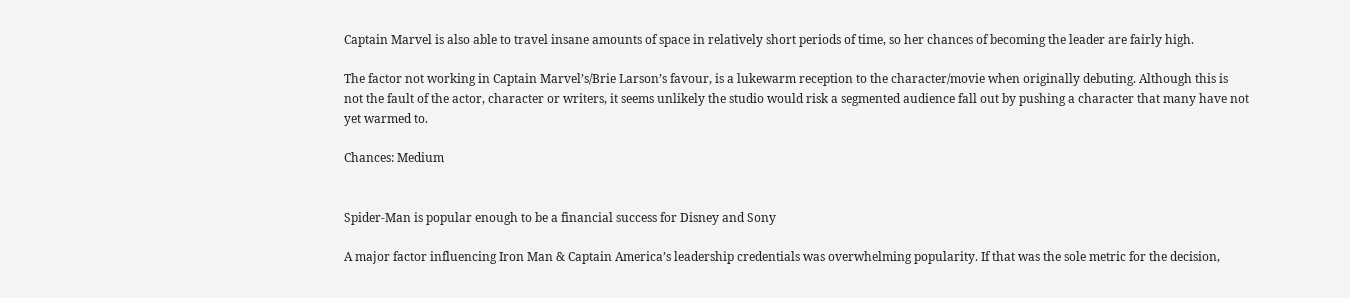Captain Marvel is also able to travel insane amounts of space in relatively short periods of time, so her chances of becoming the leader are fairly high.

The factor not working in Captain Marvel’s/Brie Larson’s favour, is a lukewarm reception to the character/movie when originally debuting. Although this is not the fault of the actor, character or writers, it seems unlikely the studio would risk a segmented audience fall out by pushing a character that many have not yet warmed to.

Chances: Medium


Spider-Man is popular enough to be a financial success for Disney and Sony

A major factor influencing Iron Man & Captain America’s leadership credentials was overwhelming popularity. If that was the sole metric for the decision,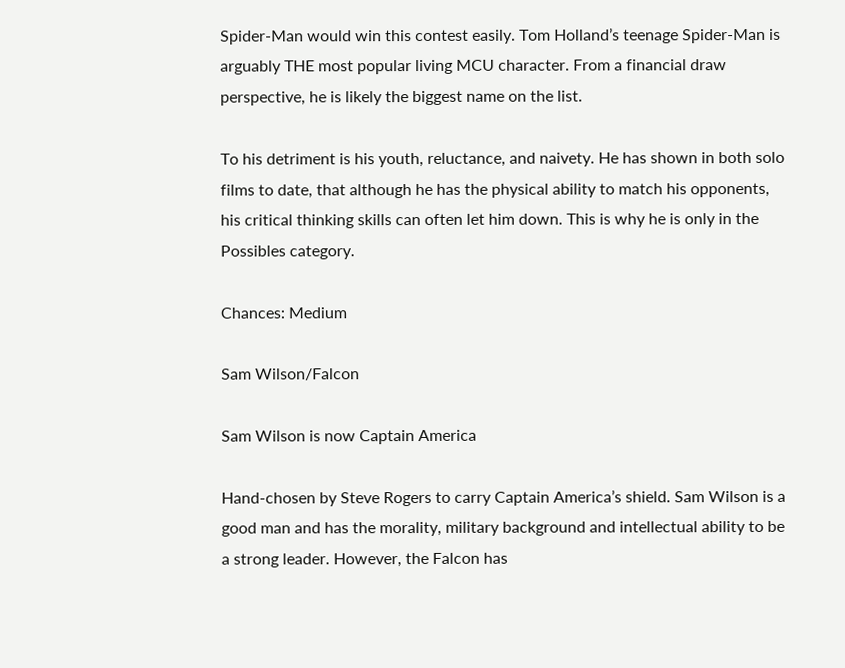Spider-Man would win this contest easily. Tom Holland’s teenage Spider-Man is arguably THE most popular living MCU character. From a financial draw perspective, he is likely the biggest name on the list.

To his detriment is his youth, reluctance, and naivety. He has shown in both solo films to date, that although he has the physical ability to match his opponents, his critical thinking skills can often let him down. This is why he is only in the Possibles category.

Chances: Medium

Sam Wilson/Falcon

Sam Wilson is now Captain America

Hand-chosen by Steve Rogers to carry Captain America’s shield. Sam Wilson is a good man and has the morality, military background and intellectual ability to be a strong leader. However, the Falcon has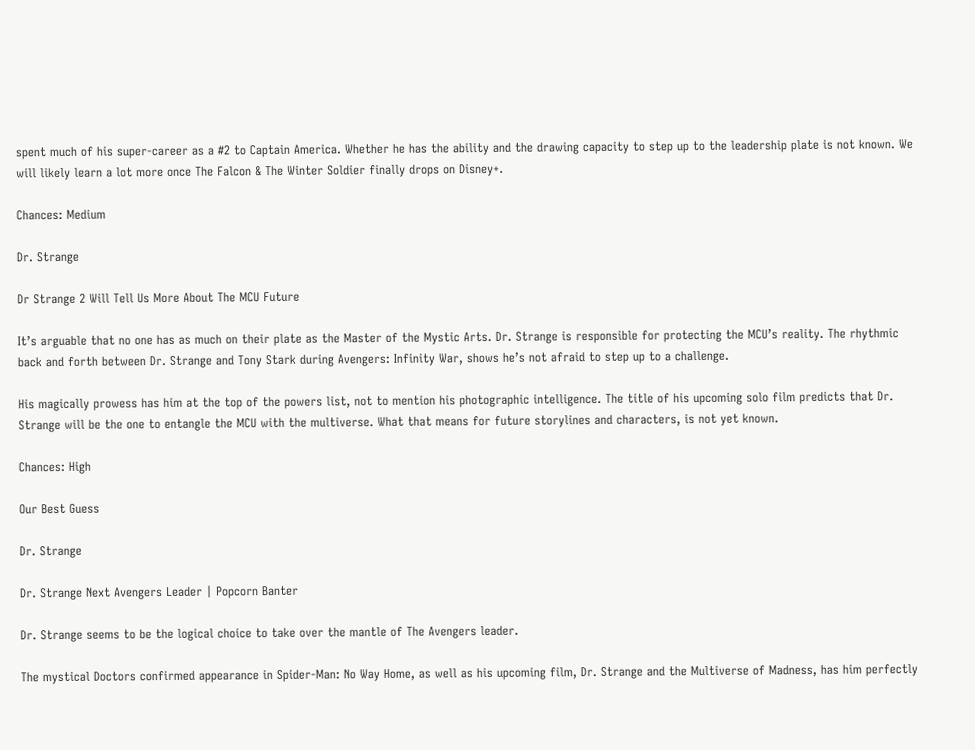spent much of his super-career as a #2 to Captain America. Whether he has the ability and the drawing capacity to step up to the leadership plate is not known. We will likely learn a lot more once The Falcon & The Winter Soldier finally drops on Disney+.

Chances: Medium

Dr. Strange

Dr Strange 2 Will Tell Us More About The MCU Future

It’s arguable that no one has as much on their plate as the Master of the Mystic Arts. Dr. Strange is responsible for protecting the MCU’s reality. The rhythmic back and forth between Dr. Strange and Tony Stark during Avengers: Infinity War, shows he’s not afraid to step up to a challenge.

His magically prowess has him at the top of the powers list, not to mention his photographic intelligence. The title of his upcoming solo film predicts that Dr. Strange will be the one to entangle the MCU with the multiverse. What that means for future storylines and characters, is not yet known.

Chances: High

Our Best Guess

Dr. Strange

Dr. Strange Next Avengers Leader | Popcorn Banter

Dr. Strange seems to be the logical choice to take over the mantle of The Avengers leader.

The mystical Doctors confirmed appearance in Spider-Man: No Way Home, as well as his upcoming film, Dr. Strange and the Multiverse of Madness, has him perfectly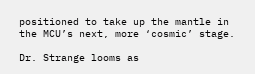positioned to take up the mantle in the MCU’s next, more ‘cosmic’ stage.

Dr. Strange looms as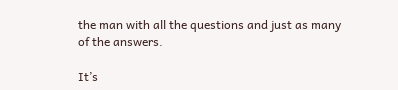the man with all the questions and just as many of the answers.

It’s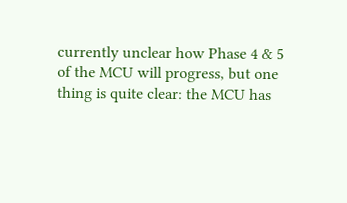currently unclear how Phase 4 & 5 of the MCU will progress, but one thing is quite clear: the MCU has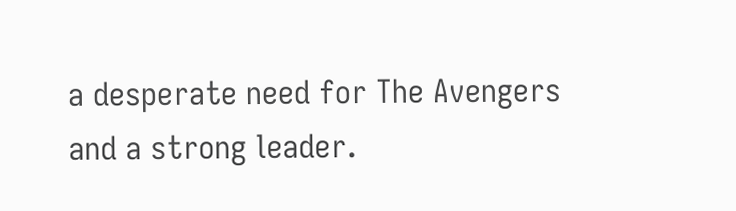a desperate need for The Avengers and a strong leader.